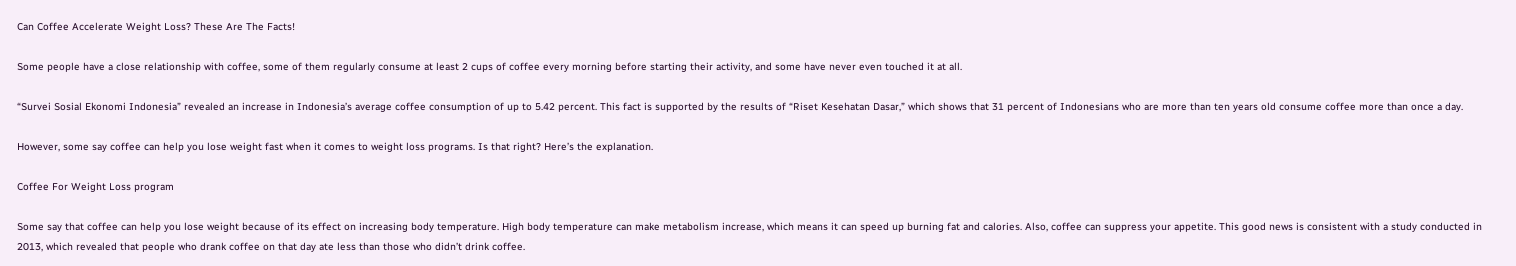Can Coffee Accelerate Weight Loss? These Are The Facts!

Some people have a close relationship with coffee, some of them regularly consume at least 2 cups of coffee every morning before starting their activity, and some have never even touched it at all.

“Survei Sosial Ekonomi Indonesia” revealed an increase in Indonesia’s average coffee consumption of up to 5.42 percent. This fact is supported by the results of “Riset Kesehatan Dasar,” which shows that 31 percent of Indonesians who are more than ten years old consume coffee more than once a day.

However, some say coffee can help you lose weight fast when it comes to weight loss programs. Is that right? Here’s the explanation.

Coffee For Weight Loss program

Some say that coffee can help you lose weight because of its effect on increasing body temperature. High body temperature can make metabolism increase, which means it can speed up burning fat and calories. Also, coffee can suppress your appetite. This good news is consistent with a study conducted in 2013, which revealed that people who drank coffee on that day ate less than those who didn’t drink coffee.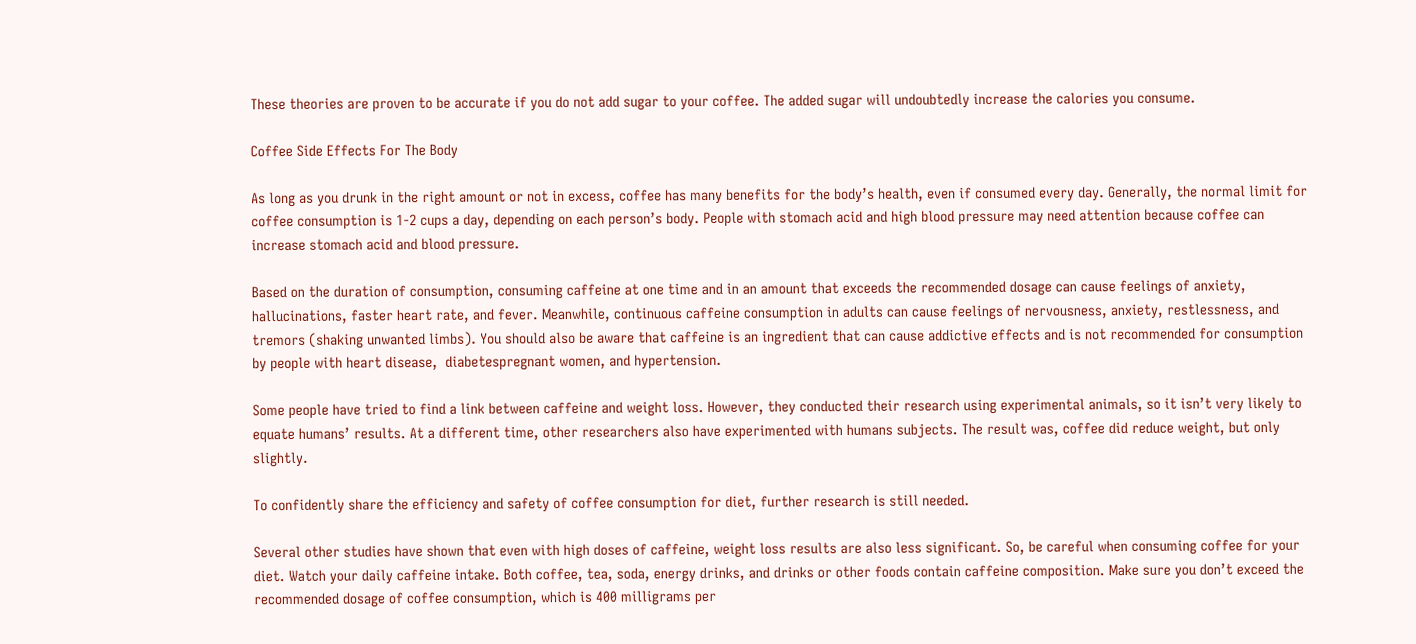These theories are proven to be accurate if you do not add sugar to your coffee. The added sugar will undoubtedly increase the calories you consume.

Coffee Side Effects For The Body

As long as you drunk in the right amount or not in excess, coffee has many benefits for the body’s health, even if consumed every day. Generally, the normal limit for coffee consumption is 1-2 cups a day, depending on each person’s body. People with stomach acid and high blood pressure may need attention because coffee can increase stomach acid and blood pressure.

Based on the duration of consumption, consuming caffeine at one time and in an amount that exceeds the recommended dosage can cause feelings of anxiety, hallucinations, faster heart rate, and fever. Meanwhile, continuous caffeine consumption in adults can cause feelings of nervousness, anxiety, restlessness, and tremors (shaking unwanted limbs). You should also be aware that caffeine is an ingredient that can cause addictive effects and is not recommended for consumption by people with heart disease,  diabetespregnant women, and hypertension.

Some people have tried to find a link between caffeine and weight loss. However, they conducted their research using experimental animals, so it isn’t very likely to equate humans’ results. At a different time, other researchers also have experimented with humans subjects. The result was, coffee did reduce weight, but only slightly.

To confidently share the efficiency and safety of coffee consumption for diet, further research is still needed.

Several other studies have shown that even with high doses of caffeine, weight loss results are also less significant. So, be careful when consuming coffee for your diet. Watch your daily caffeine intake. Both coffee, tea, soda, energy drinks, and drinks or other foods contain caffeine composition. Make sure you don’t exceed the recommended dosage of coffee consumption, which is 400 milligrams per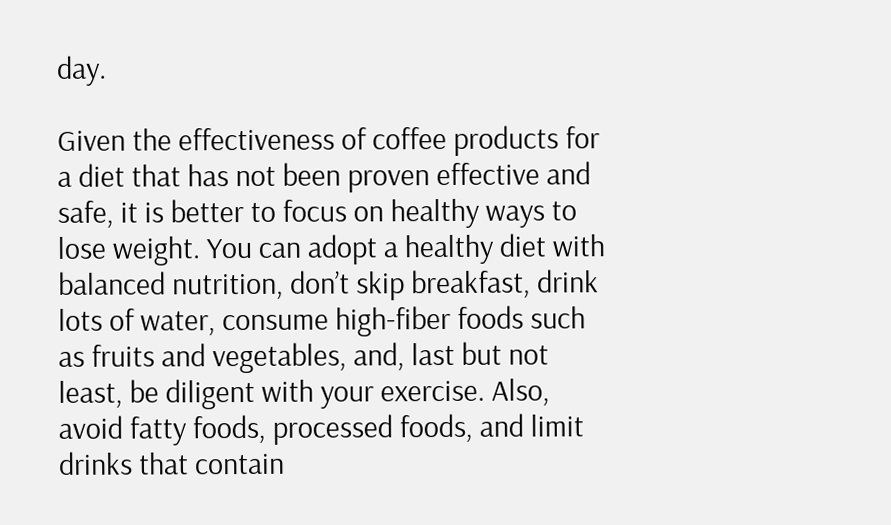day.

Given the effectiveness of coffee products for a diet that has not been proven effective and safe, it is better to focus on healthy ways to lose weight. You can adopt a healthy diet with balanced nutrition, don’t skip breakfast, drink lots of water, consume high-fiber foods such as fruits and vegetables, and, last but not least, be diligent with your exercise. Also, avoid fatty foods, processed foods, and limit drinks that contain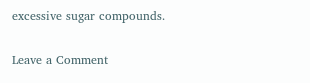excessive sugar compounds.

Leave a Comment